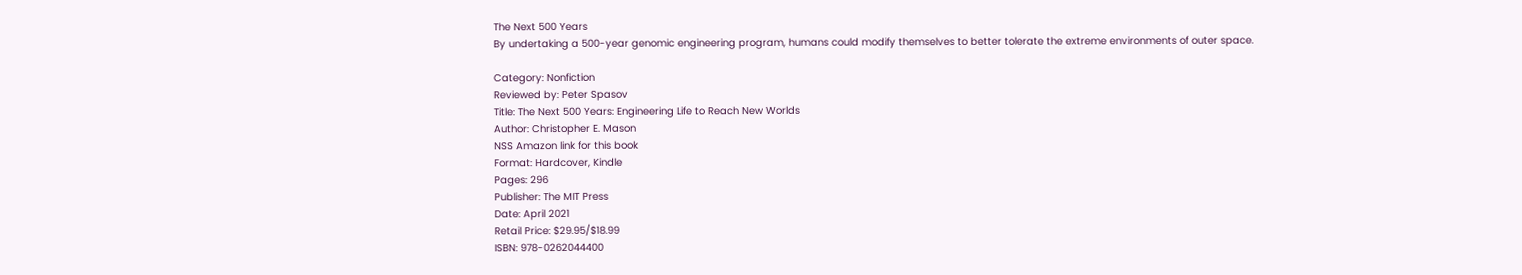The Next 500 Years
By undertaking a 500-year genomic engineering program, humans could modify themselves to better tolerate the extreme environments of outer space.

Category: Nonfiction
Reviewed by: Peter Spasov
Title: The Next 500 Years: Engineering Life to Reach New Worlds
Author: Christopher E. Mason
NSS Amazon link for this book
Format: Hardcover, Kindle
Pages: 296
Publisher: The MIT Press
Date: April 2021
Retail Price: $29.95/$18.99
ISBN: 978-0262044400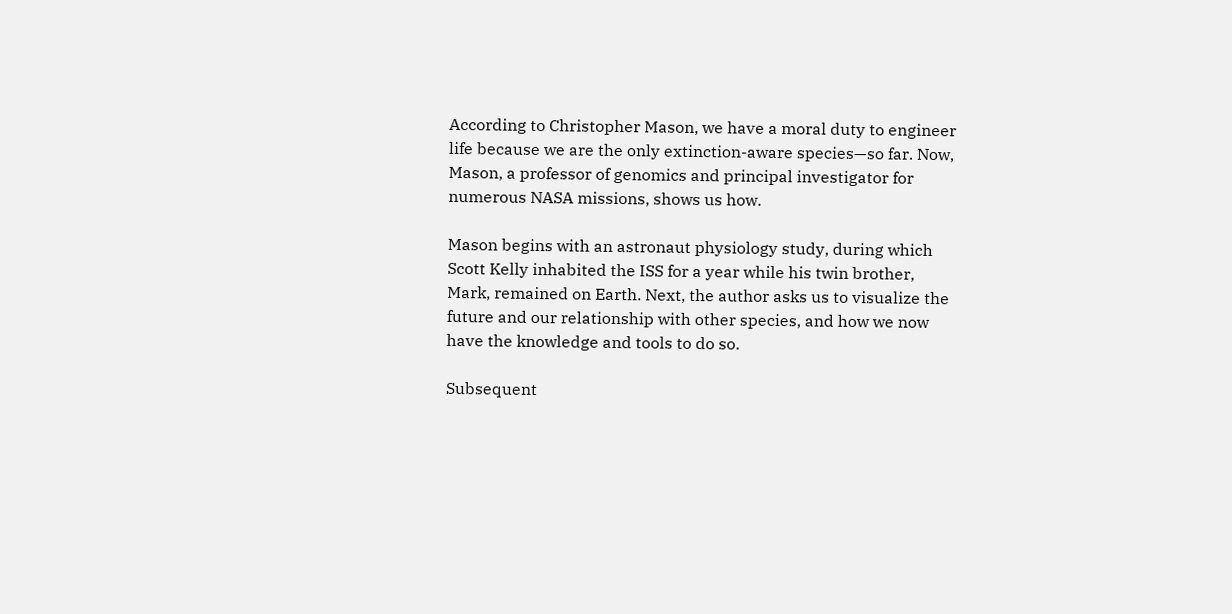According to Christopher Mason, we have a moral duty to engineer life because we are the only extinction-aware species—so far. Now, Mason, a professor of genomics and principal investigator for numerous NASA missions, shows us how.

Mason begins with an astronaut physiology study, during which Scott Kelly inhabited the ISS for a year while his twin brother, Mark, remained on Earth. Next, the author asks us to visualize the future and our relationship with other species, and how we now have the knowledge and tools to do so.

Subsequent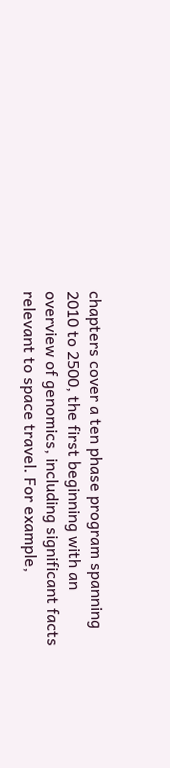chapters cover a ten phase program spanning 2010 to 2500, the first beginning with an overview of genomics, including significant facts relevant to space travel. For example,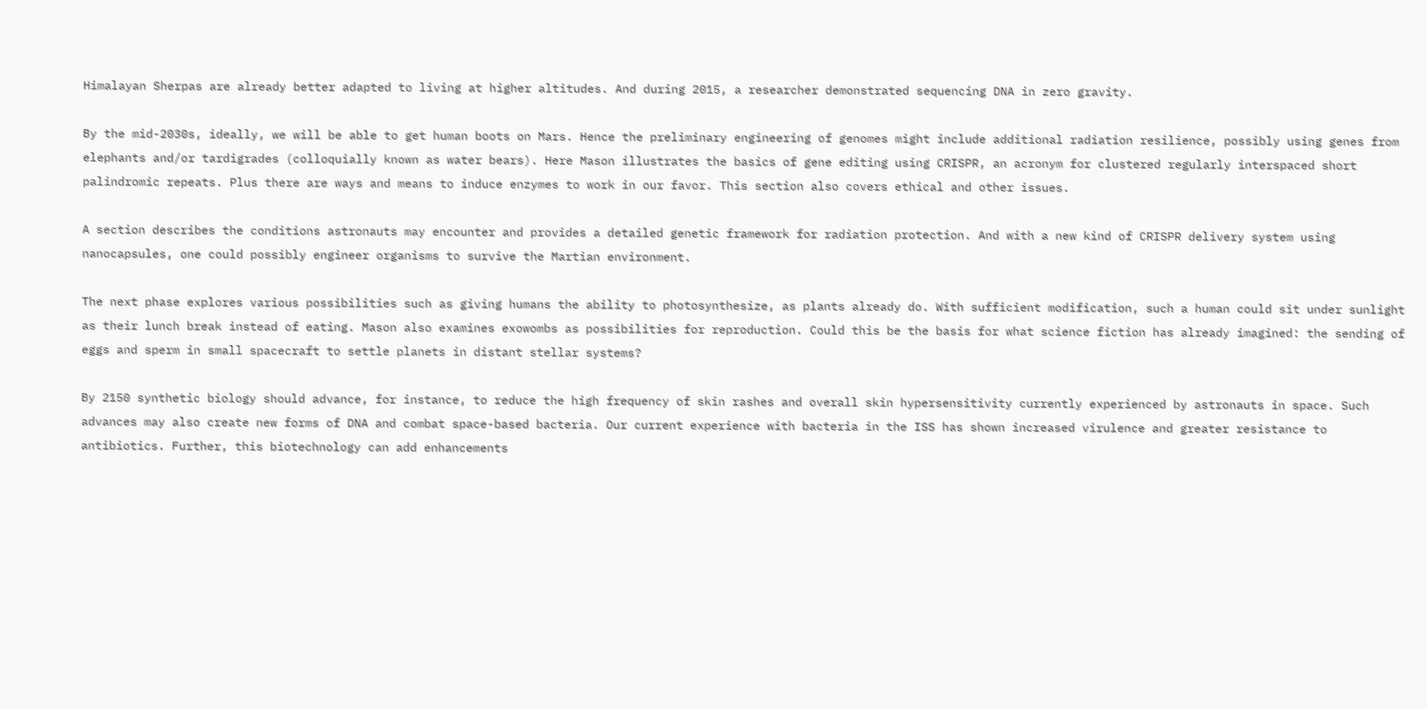Himalayan Sherpas are already better adapted to living at higher altitudes. And during 2015, a researcher demonstrated sequencing DNA in zero gravity.

By the mid-2030s, ideally, we will be able to get human boots on Mars. Hence the preliminary engineering of genomes might include additional radiation resilience, possibly using genes from elephants and/or tardigrades (colloquially known as water bears). Here Mason illustrates the basics of gene editing using CRISPR, an acronym for clustered regularly interspaced short palindromic repeats. Plus there are ways and means to induce enzymes to work in our favor. This section also covers ethical and other issues.

A section describes the conditions astronauts may encounter and provides a detailed genetic framework for radiation protection. And with a new kind of CRISPR delivery system using nanocapsules, one could possibly engineer organisms to survive the Martian environment.

The next phase explores various possibilities such as giving humans the ability to photosynthesize, as plants already do. With sufficient modification, such a human could sit under sunlight as their lunch break instead of eating. Mason also examines exowombs as possibilities for reproduction. Could this be the basis for what science fiction has already imagined: the sending of eggs and sperm in small spacecraft to settle planets in distant stellar systems?

By 2150 synthetic biology should advance, for instance, to reduce the high frequency of skin rashes and overall skin hypersensitivity currently experienced by astronauts in space. Such advances may also create new forms of DNA and combat space-based bacteria. Our current experience with bacteria in the ISS has shown increased virulence and greater resistance to antibiotics. Further, this biotechnology can add enhancements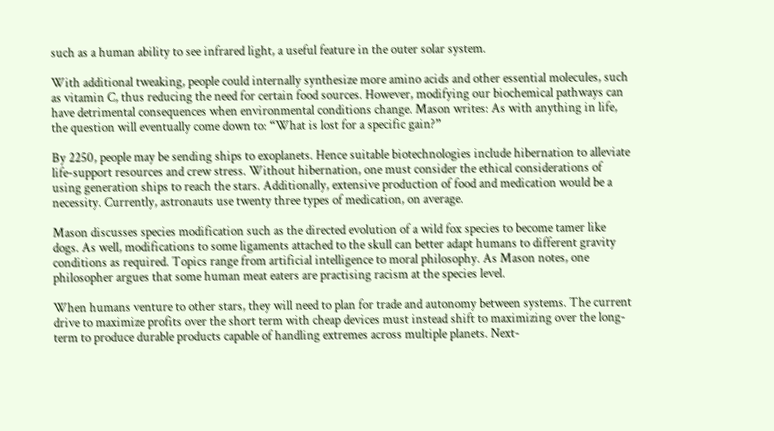such as a human ability to see infrared light, a useful feature in the outer solar system.

With additional tweaking, people could internally synthesize more amino acids and other essential molecules, such as vitamin C, thus reducing the need for certain food sources. However, modifying our biochemical pathways can have detrimental consequences when environmental conditions change. Mason writes: As with anything in life, the question will eventually come down to: “What is lost for a specific gain?”

By 2250, people may be sending ships to exoplanets. Hence suitable biotechnologies include hibernation to alleviate life-support resources and crew stress. Without hibernation, one must consider the ethical considerations of using generation ships to reach the stars. Additionally, extensive production of food and medication would be a necessity. Currently, astronauts use twenty three types of medication, on average.

Mason discusses species modification such as the directed evolution of a wild fox species to become tamer like dogs. As well, modifications to some ligaments attached to the skull can better adapt humans to different gravity conditions as required. Topics range from artificial intelligence to moral philosophy. As Mason notes, one philosopher argues that some human meat eaters are practising racism at the species level.

When humans venture to other stars, they will need to plan for trade and autonomy between systems. The current drive to maximize profits over the short term with cheap devices must instead shift to maximizing over the long-term to produce durable products capable of handling extremes across multiple planets. Next-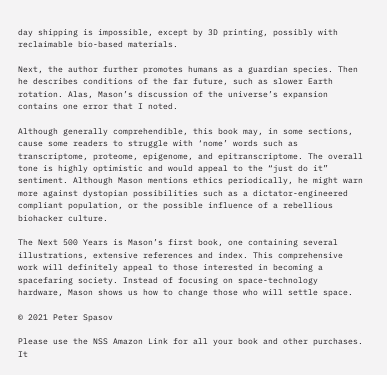day shipping is impossible, except by 3D printing, possibly with reclaimable bio-based materials.

Next, the author further promotes humans as a guardian species. Then he describes conditions of the far future, such as slower Earth rotation. Alas, Mason’s discussion of the universe’s expansion contains one error that I noted.

Although generally comprehendible, this book may, in some sections, cause some readers to struggle with ‘nome’ words such as transcriptome, proteome, epigenome, and epitranscriptome. The overall tone is highly optimistic and would appeal to the “just do it” sentiment. Although Mason mentions ethics periodically, he might warn more against dystopian possibilities such as a dictator-engineered compliant population, or the possible influence of a rebellious biohacker culture.

The Next 500 Years is Mason’s first book, one containing several illustrations, extensive references and index. This comprehensive work will definitely appeal to those interested in becoming a spacefaring society. Instead of focusing on space-technology hardware, Mason shows us how to change those who will settle space.

© 2021 Peter Spasov

Please use the NSS Amazon Link for all your book and other purchases. It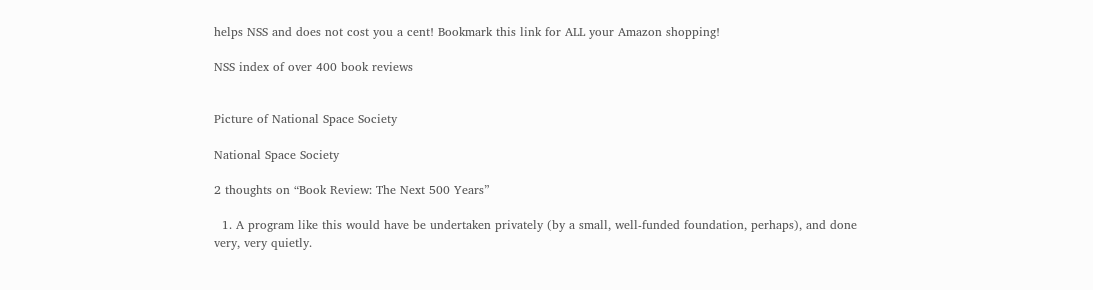helps NSS and does not cost you a cent! Bookmark this link for ALL your Amazon shopping!

NSS index of over 400 book reviews


Picture of National Space Society

National Space Society

2 thoughts on “Book Review: The Next 500 Years”

  1. A program like this would have be undertaken privately (by a small, well-funded foundation, perhaps), and done very, very quietly.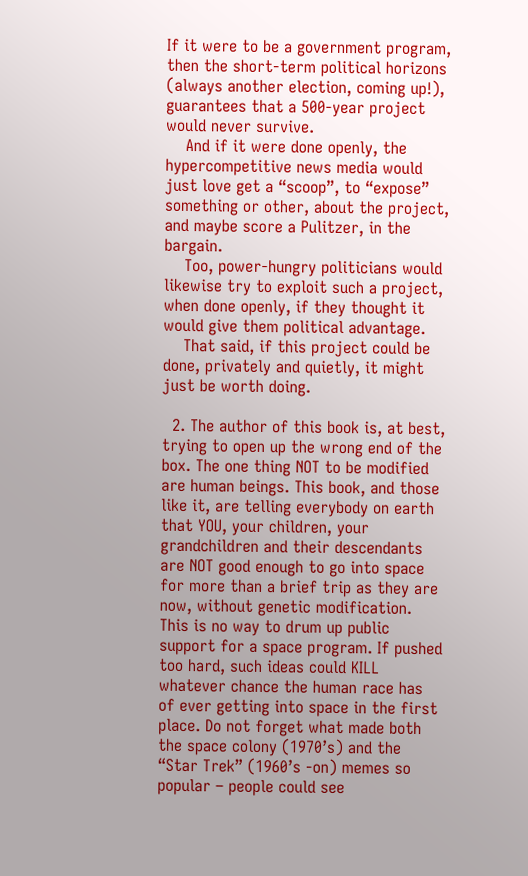If it were to be a government program, then the short-term political horizons (always another election, coming up!), guarantees that a 500-year project would never survive.
    And if it were done openly, the hypercompetitive news media would just love get a “scoop”, to “expose” something or other, about the project, and maybe score a Pulitzer, in the bargain.
    Too, power-hungry politicians would likewise try to exploit such a project, when done openly, if they thought it would give them political advantage.
    That said, if this project could be done, privately and quietly, it might just be worth doing.

  2. The author of this book is, at best, trying to open up the wrong end of the box. The one thing NOT to be modified are human beings. This book, and those like it, are telling everybody on earth that YOU, your children, your grandchildren and their descendants are NOT good enough to go into space for more than a brief trip as they are now, without genetic modification. This is no way to drum up public support for a space program. If pushed too hard, such ideas could KILL whatever chance the human race has of ever getting into space in the first place. Do not forget what made both the space colony (1970’s) and the “Star Trek” (1960’s -on) memes so popular – people could see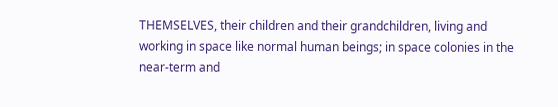THEMSELVES, their children and their grandchildren, living and working in space like normal human beings; in space colonies in the near-term and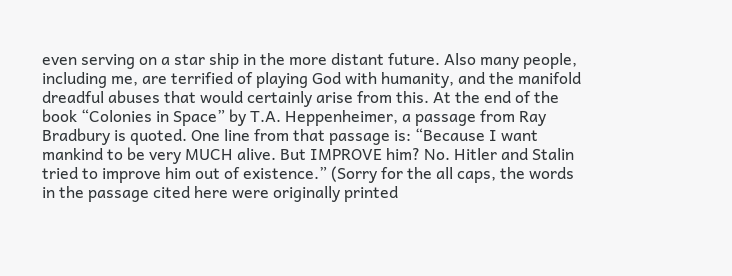even serving on a star ship in the more distant future. Also many people, including me, are terrified of playing God with humanity, and the manifold dreadful abuses that would certainly arise from this. At the end of the book “Colonies in Space” by T.A. Heppenheimer, a passage from Ray Bradbury is quoted. One line from that passage is: “Because I want mankind to be very MUCH alive. But IMPROVE him? No. Hitler and Stalin tried to improve him out of existence.” (Sorry for the all caps, the words in the passage cited here were originally printed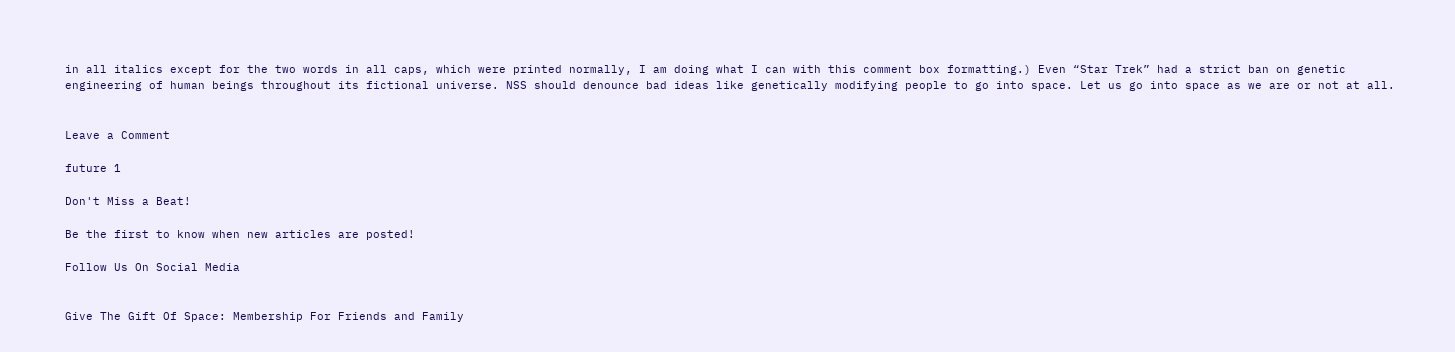in all italics except for the two words in all caps, which were printed normally, I am doing what I can with this comment box formatting.) Even “Star Trek” had a strict ban on genetic engineering of human beings throughout its fictional universe. NSS should denounce bad ideas like genetically modifying people to go into space. Let us go into space as we are or not at all.


Leave a Comment

future 1

Don't Miss a Beat!

Be the first to know when new articles are posted!

Follow Us On Social Media


Give The Gift Of Space: Membership For Friends and Family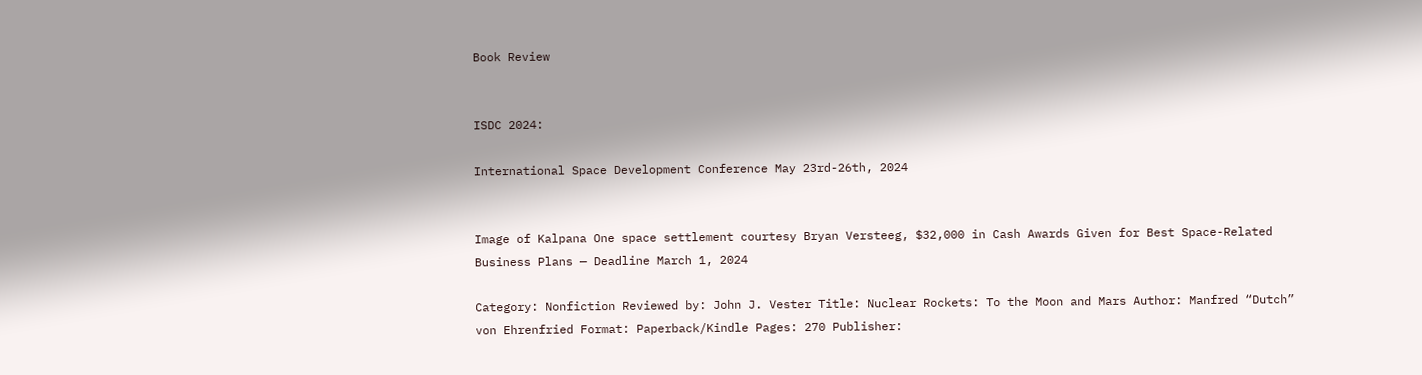Book Review


ISDC 2024:

International Space Development Conference May 23rd-26th, 2024


Image of Kalpana One space settlement courtesy Bryan Versteeg, $32,000 in Cash Awards Given for Best Space-Related Business Plans — Deadline March 1, 2024

Category: Nonfiction Reviewed by: John J. Vester Title: Nuclear Rockets: To the Moon and Mars Author: Manfred “Dutch” von Ehrenfried Format: Paperback/Kindle Pages: 270 Publisher: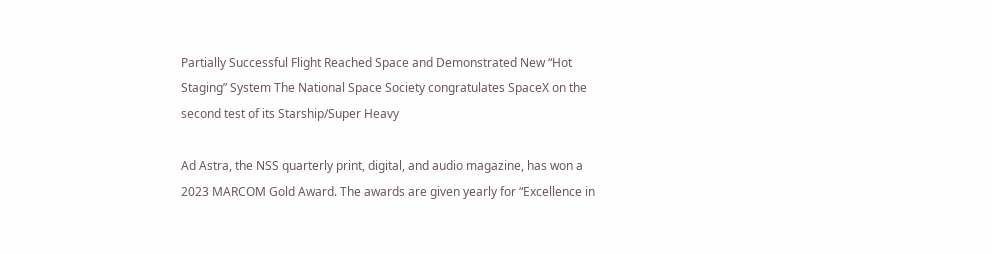Partially Successful Flight Reached Space and Demonstrated New “Hot Staging” System The National Space Society congratulates SpaceX on the second test of its Starship/Super Heavy

Ad Astra, the NSS quarterly print, digital, and audio magazine, has won a 2023 MARCOM Gold Award. The awards are given yearly for “Excellence in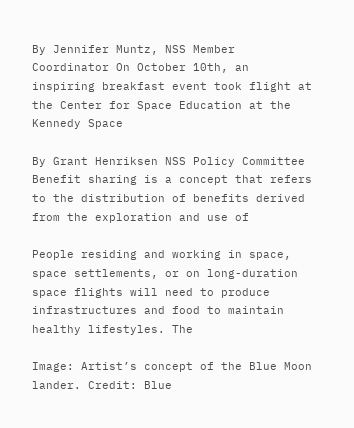By Jennifer Muntz, NSS Member Coordinator On October 10th, an inspiring breakfast event took flight at the Center for Space Education at the Kennedy Space

By Grant Henriksen NSS Policy Committee Benefit sharing is a concept that refers to the distribution of benefits derived from the exploration and use of

People residing and working in space, space settlements, or on long-duration space flights will need to produce infrastructures and food to maintain healthy lifestyles. The

Image: Artist’s concept of the Blue Moon lander. Credit: Blue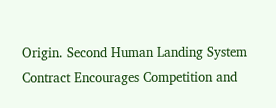Origin. Second Human Landing System Contract Encourages Competition and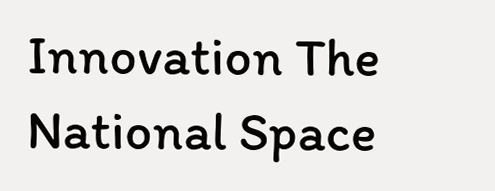Innovation The National Space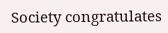Society congratulates